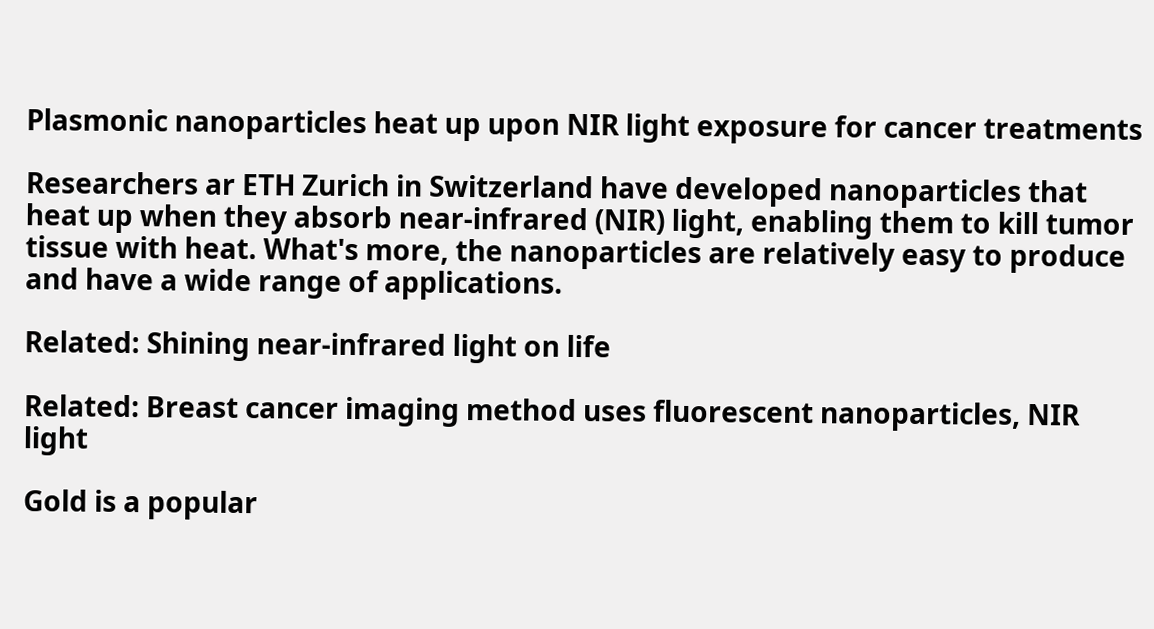Plasmonic nanoparticles heat up upon NIR light exposure for cancer treatments

Researchers ar ETH Zurich in Switzerland have developed nanoparticles that heat up when they absorb near-infrared (NIR) light, enabling them to kill tumor tissue with heat. What's more, the nanoparticles are relatively easy to produce and have a wide range of applications.

Related: Shining near-infrared light on life

Related: Breast cancer imaging method uses fluorescent nanoparticles, NIR light

Gold is a popular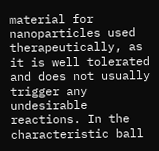material for nanoparticles used therapeutically, as it is well tolerated and does not usually trigger any undesirable reactions. In the characteristic ball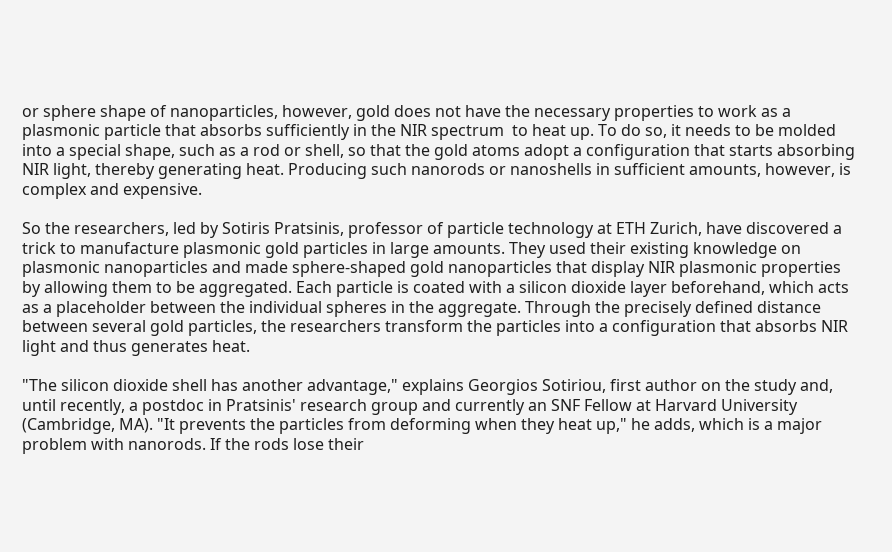or sphere shape of nanoparticles, however, gold does not have the necessary properties to work as a plasmonic particle that absorbs sufficiently in the NIR spectrum  to heat up. To do so, it needs to be molded into a special shape, such as a rod or shell, so that the gold atoms adopt a configuration that starts absorbing NIR light, thereby generating heat. Producing such nanorods or nanoshells in sufficient amounts, however, is complex and expensive.

So the researchers, led by Sotiris Pratsinis, professor of particle technology at ETH Zurich, have discovered a trick to manufacture plasmonic gold particles in large amounts. They used their existing knowledge on plasmonic nanoparticles and made sphere-shaped gold nanoparticles that display NIR plasmonic properties by allowing them to be aggregated. Each particle is coated with a silicon dioxide layer beforehand, which acts as a placeholder between the individual spheres in the aggregate. Through the precisely defined distance between several gold particles, the researchers transform the particles into a configuration that absorbs NIR light and thus generates heat.

"The silicon dioxide shell has another advantage," explains Georgios Sotiriou, first author on the study and, until recently, a postdoc in Pratsinis' research group and currently an SNF Fellow at Harvard University (Cambridge, MA). "It prevents the particles from deforming when they heat up," he adds, which is a major problem with nanorods. If the rods lose their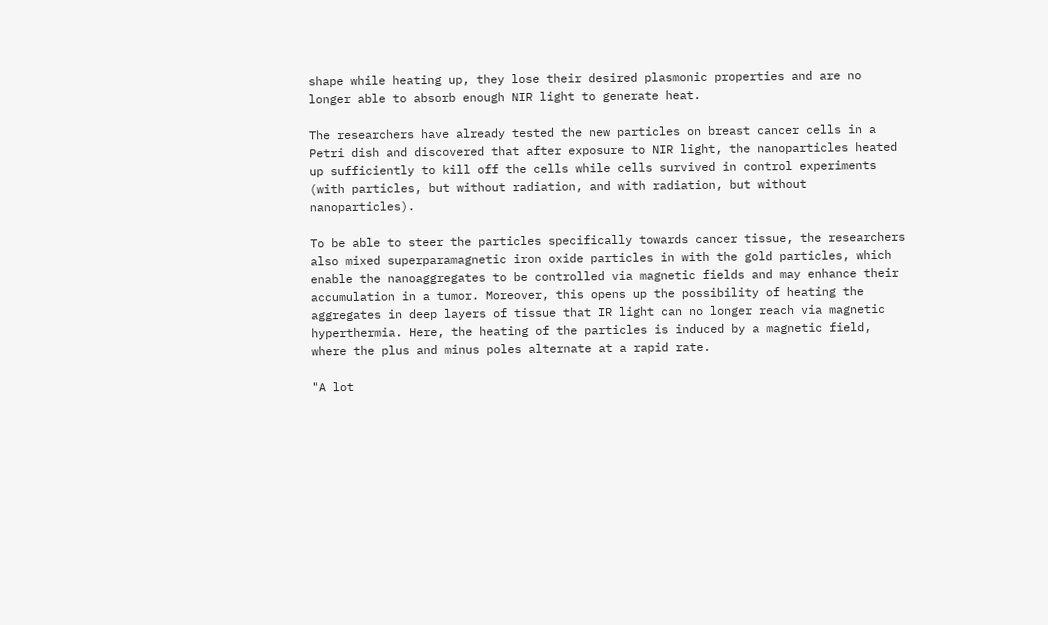shape while heating up, they lose their desired plasmonic properties and are no longer able to absorb enough NIR light to generate heat.

The researchers have already tested the new particles on breast cancer cells in a Petri dish and discovered that after exposure to NIR light, the nanoparticles heated up sufficiently to kill off the cells while cells survived in control experiments (with particles, but without radiation, and with radiation, but without nanoparticles).

To be able to steer the particles specifically towards cancer tissue, the researchers also mixed superparamagnetic iron oxide particles in with the gold particles, which enable the nanoaggregates to be controlled via magnetic fields and may enhance their accumulation in a tumor. Moreover, this opens up the possibility of heating the aggregates in deep layers of tissue that IR light can no longer reach via magnetic hyperthermia. Here, the heating of the particles is induced by a magnetic field, where the plus and minus poles alternate at a rapid rate.

"A lot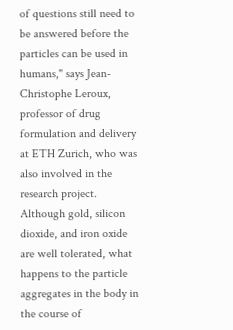of questions still need to be answered before the particles can be used in humans," says Jean-Christophe Leroux, professor of drug formulation and delivery at ETH Zurich, who was also involved in the research project. Although gold, silicon dioxide, and iron oxide are well tolerated, what happens to the particle aggregates in the body in the course of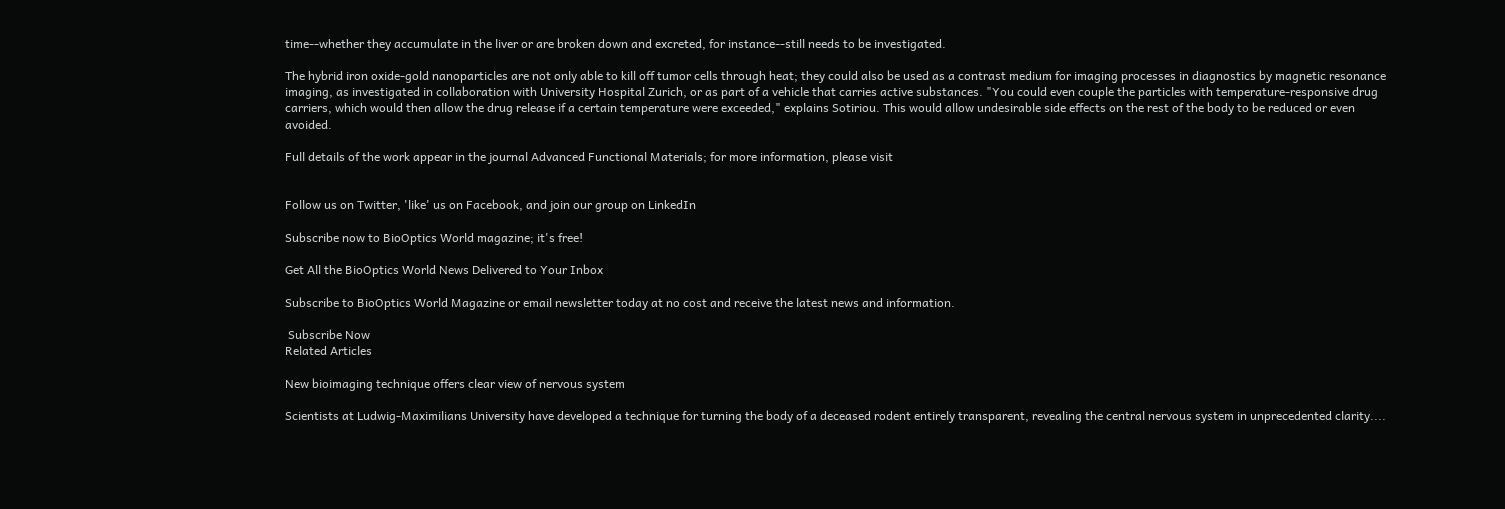time--whether they accumulate in the liver or are broken down and excreted, for instance--still needs to be investigated.

The hybrid iron oxide-gold nanoparticles are not only able to kill off tumor cells through heat; they could also be used as a contrast medium for imaging processes in diagnostics by magnetic resonance imaging, as investigated in collaboration with University Hospital Zurich, or as part of a vehicle that carries active substances. "You could even couple the particles with temperature-responsive drug carriers, which would then allow the drug release if a certain temperature were exceeded," explains Sotiriou. This would allow undesirable side effects on the rest of the body to be reduced or even avoided.

Full details of the work appear in the journal Advanced Functional Materials; for more information, please visit


Follow us on Twitter, 'like' us on Facebook, and join our group on LinkedIn

Subscribe now to BioOptics World magazine; it's free!

Get All the BioOptics World News Delivered to Your Inbox

Subscribe to BioOptics World Magazine or email newsletter today at no cost and receive the latest news and information.

 Subscribe Now
Related Articles

New bioimaging technique offers clear view of nervous system

Scientists at Ludwig-Maximilians University have developed a technique for turning the body of a deceased rodent entirely transparent, revealing the central nervous system in unprecedented clarity....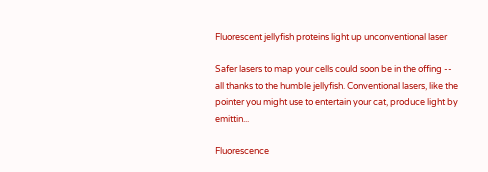Fluorescent jellyfish proteins light up unconventional laser

Safer lasers to map your cells could soon be in the offing -- all thanks to the humble jellyfish. Conventional lasers, like the pointer you might use to entertain your cat, produce light by emittin...

Fluorescence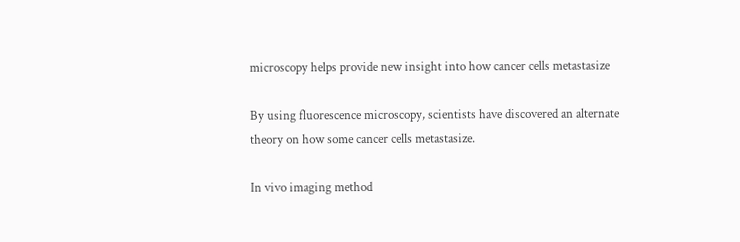microscopy helps provide new insight into how cancer cells metastasize

By using fluorescence microscopy, scientists have discovered an alternate theory on how some cancer cells metastasize.

In vivo imaging method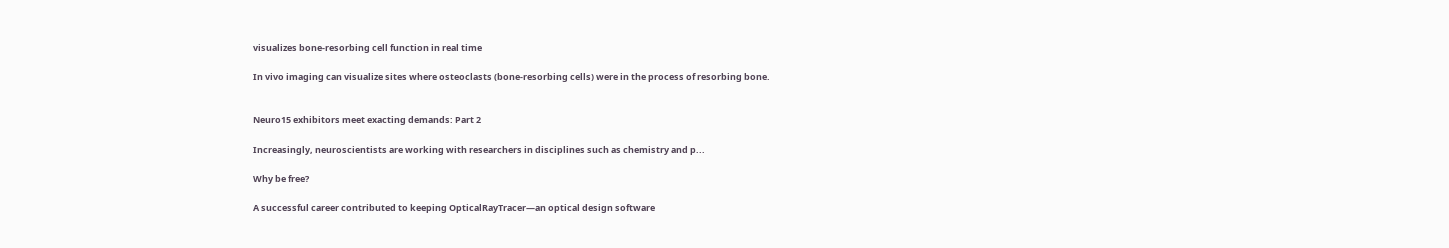visualizes bone-resorbing cell function in real time

In vivo imaging can visualize sites where osteoclasts (bone-resorbing cells) were in the process of resorbing bone.


Neuro15 exhibitors meet exacting demands: Part 2

Increasingly, neuroscientists are working with researchers in disciplines such as chemistry and p...

Why be free?

A successful career contributed to keeping OpticalRayTracer—an optical design software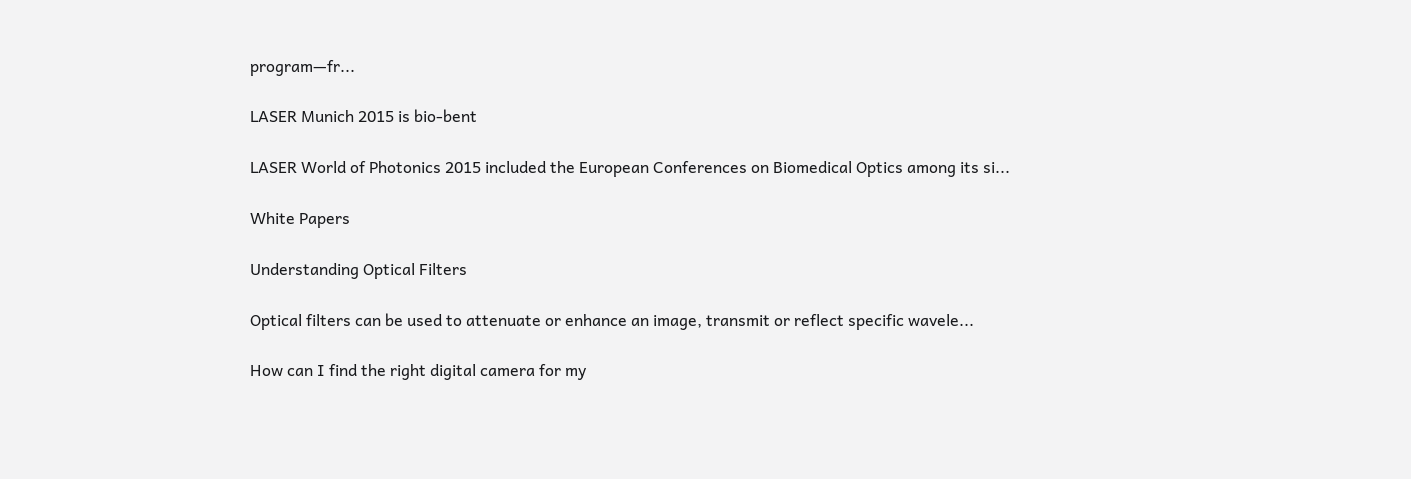program—fr...

LASER Munich 2015 is bio-bent

LASER World of Photonics 2015 included the European Conferences on Biomedical Optics among its si...

White Papers

Understanding Optical Filters

Optical filters can be used to attenuate or enhance an image, transmit or reflect specific wavele...

How can I find the right digital camera for my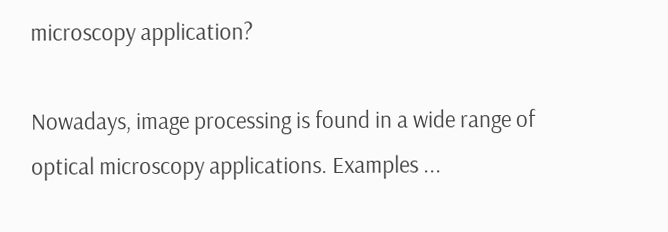microscopy application?

Nowadays, image processing is found in a wide range of optical microscopy applications. Examples ...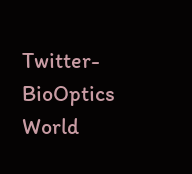Twitter- BioOptics World